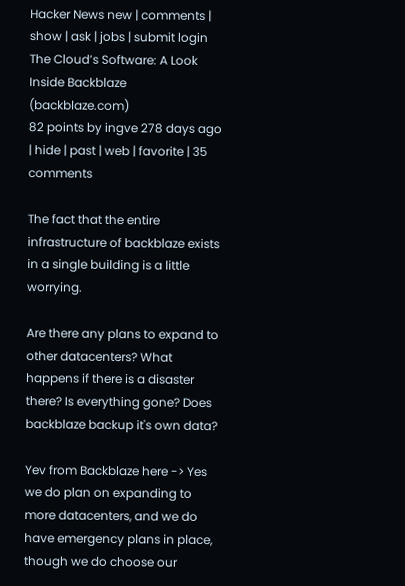Hacker News new | comments | show | ask | jobs | submit login
The Cloud’s Software: A Look Inside Backblaze (backblaze.com)
82 points by ingve 278 days ago | hide | past | web | favorite | 35 comments

The fact that the entire infrastructure of backblaze exists in a single building is a little worrying.

Are there any plans to expand to other datacenters? What happens if there is a disaster there? Is everything gone? Does backblaze backup it's own data?

Yev from Backblaze here -> Yes we do plan on expanding to more datacenters, and we do have emergency plans in place, though we do choose our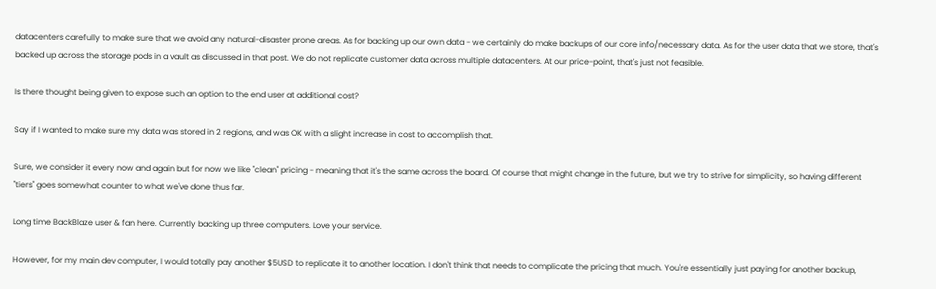datacenters carefully to make sure that we avoid any natural-disaster prone areas. As for backing up our own data - we certainly do make backups of our core info/necessary data. As for the user data that we store, that's backed up across the storage pods in a vault as discussed in that post. We do not replicate customer data across multiple datacenters. At our price-point, that's just not feasible.

Is there thought being given to expose such an option to the end user at additional cost?

Say if I wanted to make sure my data was stored in 2 regions, and was OK with a slight increase in cost to accomplish that.

Sure, we consider it every now and again but for now we like "clean" pricing - meaning that it's the same across the board. Of course that might change in the future, but we try to strive for simplicity, so having different "tiers" goes somewhat counter to what we've done thus far.

Long time BackBlaze user & fan here. Currently backing up three computers. Love your service.

However, for my main dev computer, I would totally pay another $5USD to replicate it to another location. I don't think that needs to complicate the pricing that much. You're essentially just paying for another backup,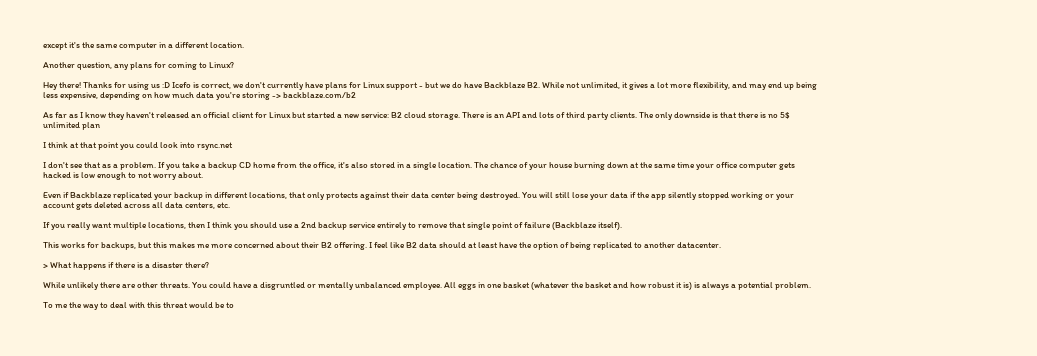except it's the same computer in a different location.

Another question, any plans for coming to Linux?

Hey there! Thanks for using us :D Icefo is correct, we don't currently have plans for Linux support - but we do have Backblaze B2. While not unlimited, it gives a lot more flexibility, and may end up being less expensive, depending on how much data you're storing -> backblaze.com/b2

As far as I know they haven't released an official client for Linux but started a new service: B2 cloud storage. There is an API and lots of third party clients. The only downside is that there is no 5$ unlimited plan

I think at that point you could look into rsync.net

I don't see that as a problem. If you take a backup CD home from the office, it's also stored in a single location. The chance of your house burning down at the same time your office computer gets hacked is low enough to not worry about.

Even if Backblaze replicated your backup in different locations, that only protects against their data center being destroyed. You will still lose your data if the app silently stopped working or your account gets deleted across all data centers, etc.

If you really want multiple locations, then I think you should use a 2nd backup service entirely to remove that single point of failure (Backblaze itself).

This works for backups, but this makes me more concerned about their B2 offering. I feel like B2 data should at least have the option of being replicated to another datacenter.

> What happens if there is a disaster there?

While unlikely there are other threats. You could have a disgruntled or mentally unbalanced employee. All eggs in one basket (whatever the basket and how robust it is) is always a potential problem.

To me the way to deal with this threat would be to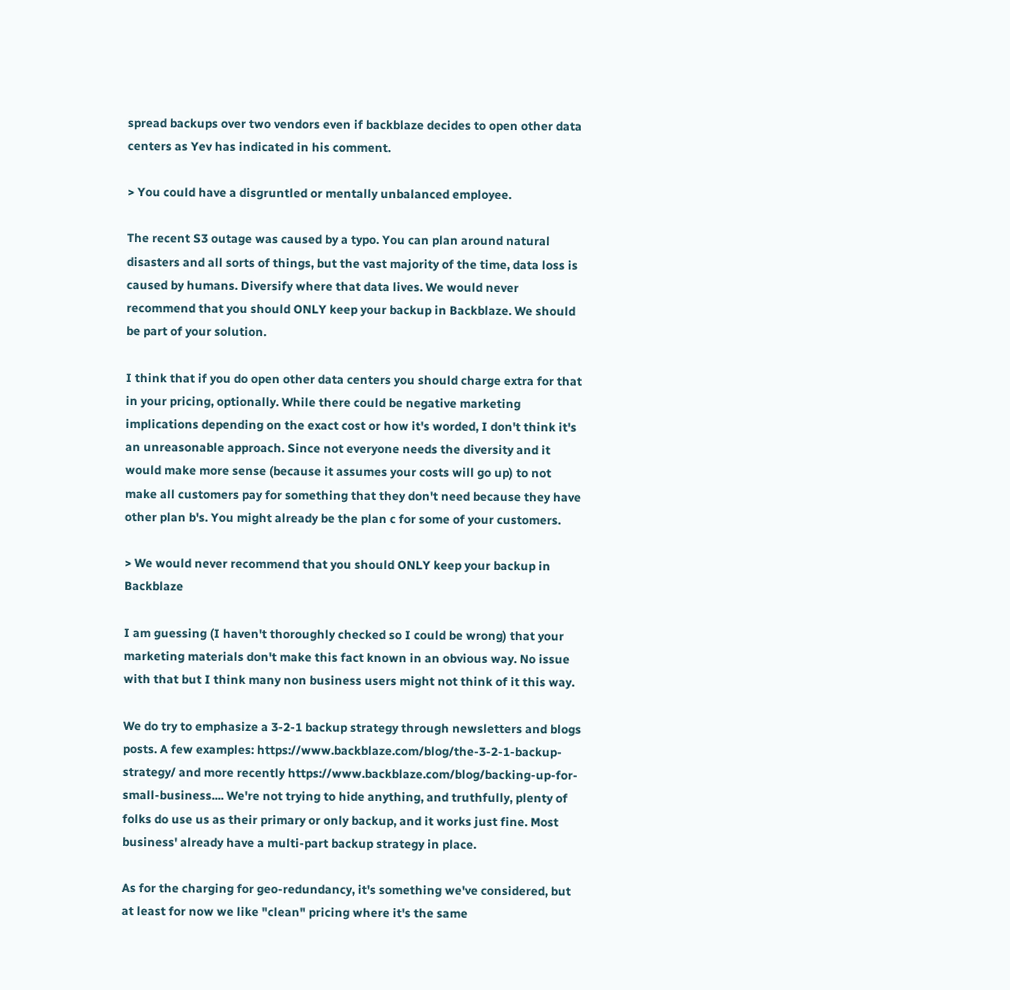spread backups over two vendors even if backblaze decides to open other data centers as Yev has indicated in his comment.

> You could have a disgruntled or mentally unbalanced employee.

The recent S3 outage was caused by a typo. You can plan around natural disasters and all sorts of things, but the vast majority of the time, data loss is caused by humans. Diversify where that data lives. We would never recommend that you should ONLY keep your backup in Backblaze. We should be part of your solution.

I think that if you do open other data centers you should charge extra for that in your pricing, optionally. While there could be negative marketing implications depending on the exact cost or how it's worded, I don't think it's an unreasonable approach. Since not everyone needs the diversity and it would make more sense (because it assumes your costs will go up) to not make all customers pay for something that they don't need because they have other plan b's. You might already be the plan c for some of your customers.

> We would never recommend that you should ONLY keep your backup in Backblaze

I am guessing (I haven't thoroughly checked so I could be wrong) that your marketing materials don't make this fact known in an obvious way. No issue with that but I think many non business users might not think of it this way.

We do try to emphasize a 3-2-1 backup strategy through newsletters and blogs posts. A few examples: https://www.backblaze.com/blog/the-3-2-1-backup-strategy/ and more recently https://www.backblaze.com/blog/backing-up-for-small-business.... We're not trying to hide anything, and truthfully, plenty of folks do use us as their primary or only backup, and it works just fine. Most business' already have a multi-part backup strategy in place.

As for the charging for geo-redundancy, it's something we've considered, but at least for now we like "clean" pricing where it's the same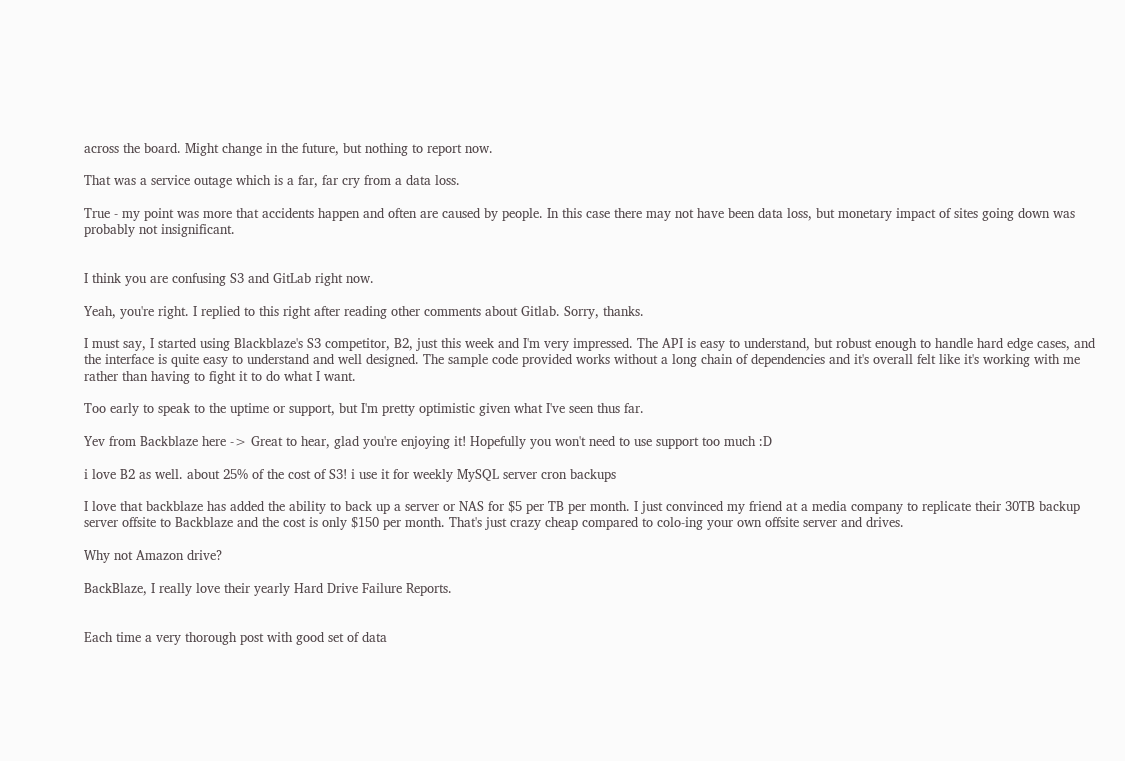across the board. Might change in the future, but nothing to report now.

That was a service outage which is a far, far cry from a data loss.

True - my point was more that accidents happen and often are caused by people. In this case there may not have been data loss, but monetary impact of sites going down was probably not insignificant.


I think you are confusing S3 and GitLab right now.

Yeah, you're right. I replied to this right after reading other comments about Gitlab. Sorry, thanks.

I must say, I started using Blackblaze's S3 competitor, B2, just this week and I'm very impressed. The API is easy to understand, but robust enough to handle hard edge cases, and the interface is quite easy to understand and well designed. The sample code provided works without a long chain of dependencies and it's overall felt like it's working with me rather than having to fight it to do what I want.

Too early to speak to the uptime or support, but I'm pretty optimistic given what I've seen thus far.

Yev from Backblaze here -> Great to hear, glad you're enjoying it! Hopefully you won't need to use support too much :D

i love B2 as well. about 25% of the cost of S3! i use it for weekly MySQL server cron backups

I love that backblaze has added the ability to back up a server or NAS for $5 per TB per month. I just convinced my friend at a media company to replicate their 30TB backup server offsite to Backblaze and the cost is only $150 per month. That's just crazy cheap compared to colo-ing your own offsite server and drives.

Why not Amazon drive?

BackBlaze, I really love their yearly Hard Drive Failure Reports.


Each time a very thorough post with good set of data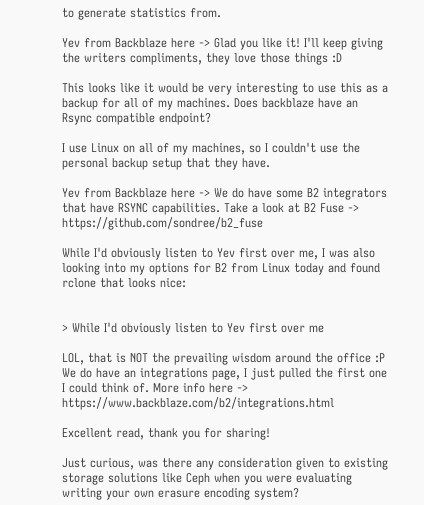to generate statistics from.

Yev from Backblaze here -> Glad you like it! I'll keep giving the writers compliments, they love those things :D

This looks like it would be very interesting to use this as a backup for all of my machines. Does backblaze have an Rsync compatible endpoint?

I use Linux on all of my machines, so I couldn't use the personal backup setup that they have.

Yev from Backblaze here -> We do have some B2 integrators that have RSYNC capabilities. Take a look at B2 Fuse -> https://github.com/sondree/b2_fuse

While I'd obviously listen to Yev first over me, I was also looking into my options for B2 from Linux today and found rclone that looks nice:


> While I'd obviously listen to Yev first over me

LOL, that is NOT the prevailing wisdom around the office :P We do have an integrations page, I just pulled the first one I could think of. More info here -> https://www.backblaze.com/b2/integrations.html

Excellent read, thank you for sharing!

Just curious, was there any consideration given to existing storage solutions like Ceph when you were evaluating writing your own erasure encoding system?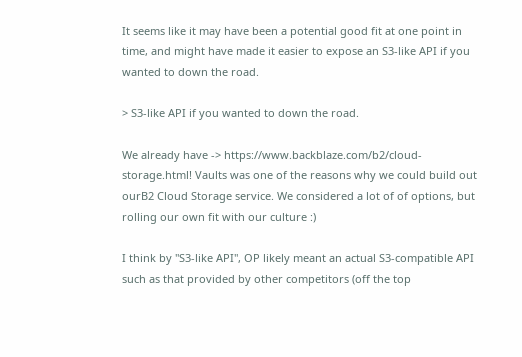It seems like it may have been a potential good fit at one point in time, and might have made it easier to expose an S3-like API if you wanted to down the road.

> S3-like API if you wanted to down the road.

We already have -> https://www.backblaze.com/b2/cloud-storage.html! Vaults was one of the reasons why we could build out ourB2 Cloud Storage service. We considered a lot of of options, but rolling our own fit with our culture :)

I think by "S3-like API", OP likely meant an actual S3-compatible API such as that provided by other competitors (off the top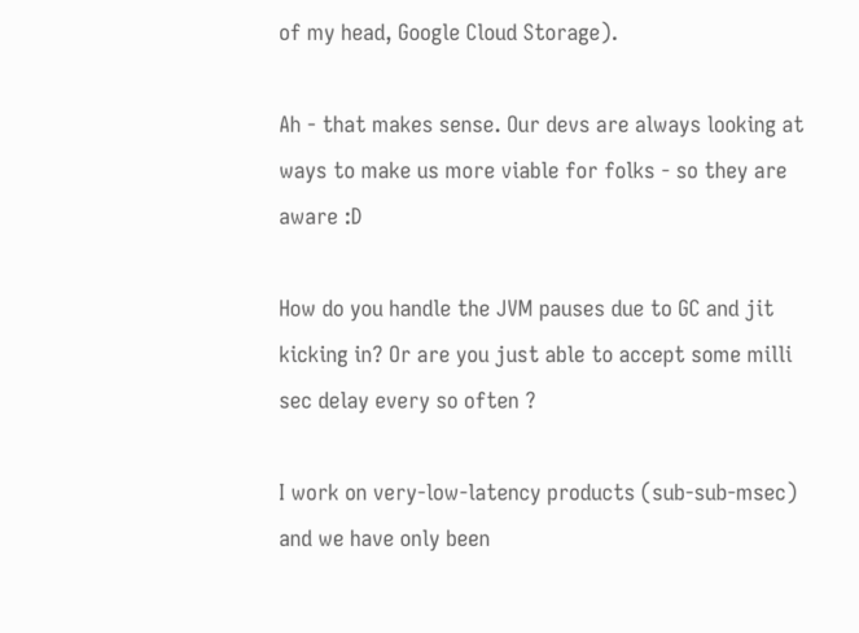of my head, Google Cloud Storage).

Ah - that makes sense. Our devs are always looking at ways to make us more viable for folks - so they are aware :D

How do you handle the JVM pauses due to GC and jit kicking in? Or are you just able to accept some milli sec delay every so often ?

I work on very-low-latency products (sub-sub-msec) and we have only been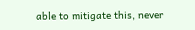able to mitigate this, never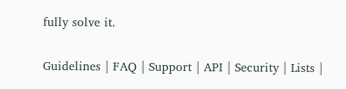fully solve it.

Guidelines | FAQ | Support | API | Security | Lists |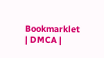Bookmarklet | DMCA |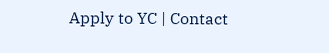Apply to YC | Contact